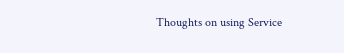Thoughts on using Service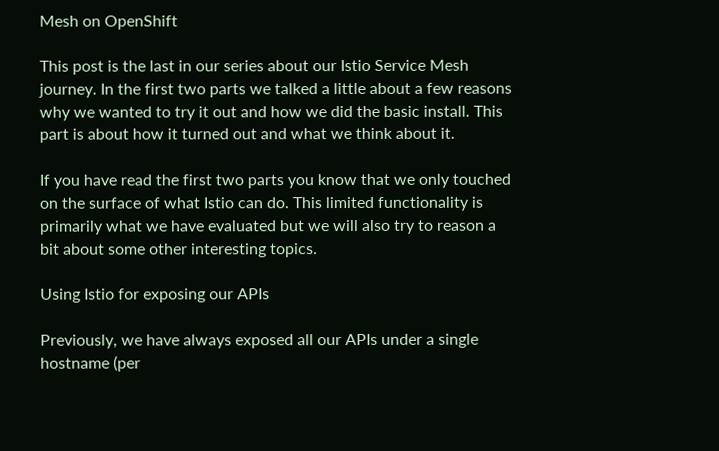Mesh on OpenShift

This post is the last in our series about our Istio Service Mesh journey. In the first two parts we talked a little about a few reasons why we wanted to try it out and how we did the basic install. This part is about how it turned out and what we think about it.

If you have read the first two parts you know that we only touched on the surface of what Istio can do. This limited functionality is primarily what we have evaluated but we will also try to reason a bit about some other interesting topics.

Using Istio for exposing our APIs

Previously, we have always exposed all our APIs under a single hostname (per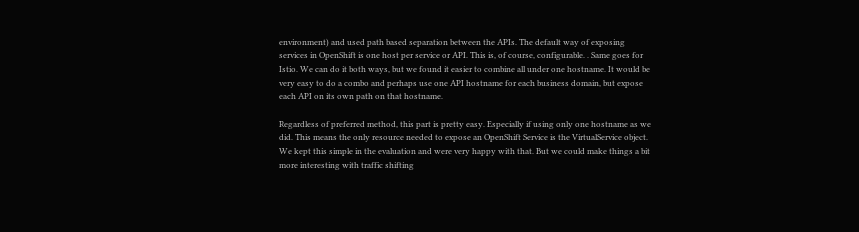environment) and used path based separation between the APIs. The default way of exposing services in OpenShift is one host per service or API. This is, of course, configurable. . Same goes for Istio. We can do it both ways, but we found it easier to combine all under one hostname. It would be very easy to do a combo and perhaps use one API hostname for each business domain, but expose each API on its own path on that hostname.

Regardless of preferred method, this part is pretty easy. Especially if using only one hostname as we did. This means the only resource needed to expose an OpenShift Service is the VirtualService object. We kept this simple in the evaluation and were very happy with that. But we could make things a bit more interesting with traffic shifting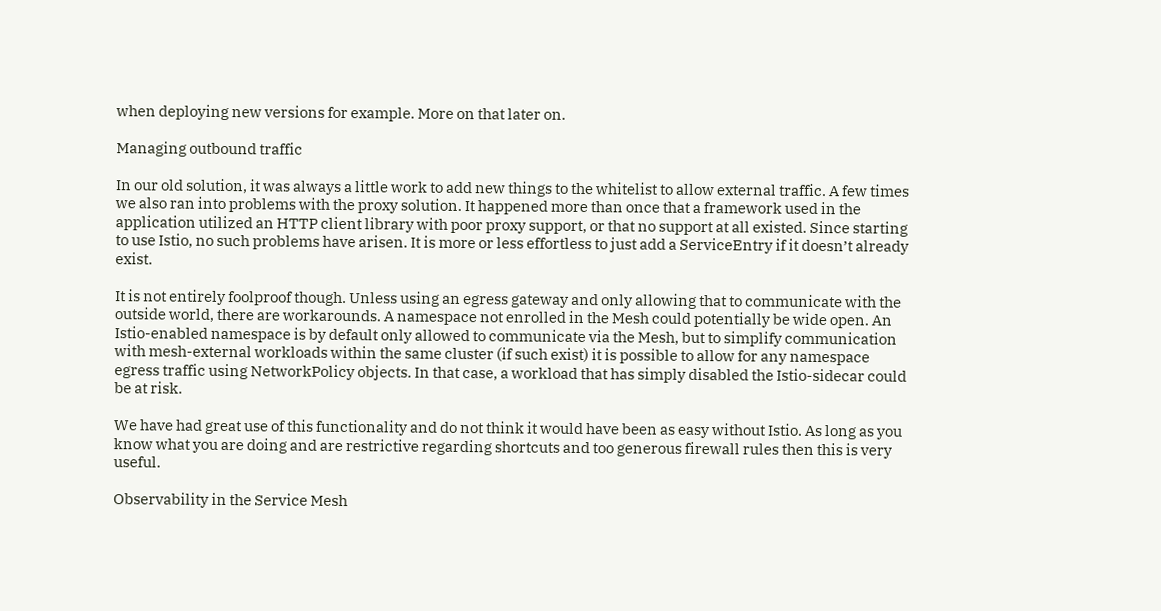when deploying new versions for example. More on that later on.

Managing outbound traffic

In our old solution, it was always a little work to add new things to the whitelist to allow external traffic. A few times we also ran into problems with the proxy solution. It happened more than once that a framework used in the application utilized an HTTP client library with poor proxy support, or that no support at all existed. Since starting to use Istio, no such problems have arisen. It is more or less effortless to just add a ServiceEntry if it doesn’t already exist.

It is not entirely foolproof though. Unless using an egress gateway and only allowing that to communicate with the outside world, there are workarounds. A namespace not enrolled in the Mesh could potentially be wide open. An Istio-enabled namespace is by default only allowed to communicate via the Mesh, but to simplify communication with mesh-external workloads within the same cluster (if such exist) it is possible to allow for any namespace egress traffic using NetworkPolicy objects. In that case, a workload that has simply disabled the Istio-sidecar could be at risk.

We have had great use of this functionality and do not think it would have been as easy without Istio. As long as you know what you are doing and are restrictive regarding shortcuts and too generous firewall rules then this is very useful.

Observability in the Service Mesh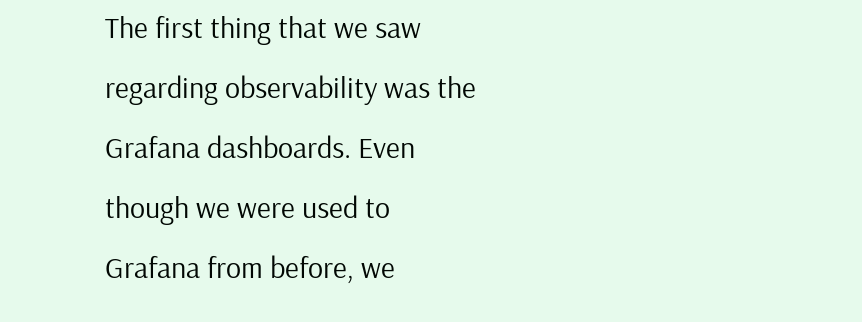The first thing that we saw regarding observability was the Grafana dashboards. Even though we were used to Grafana from before, we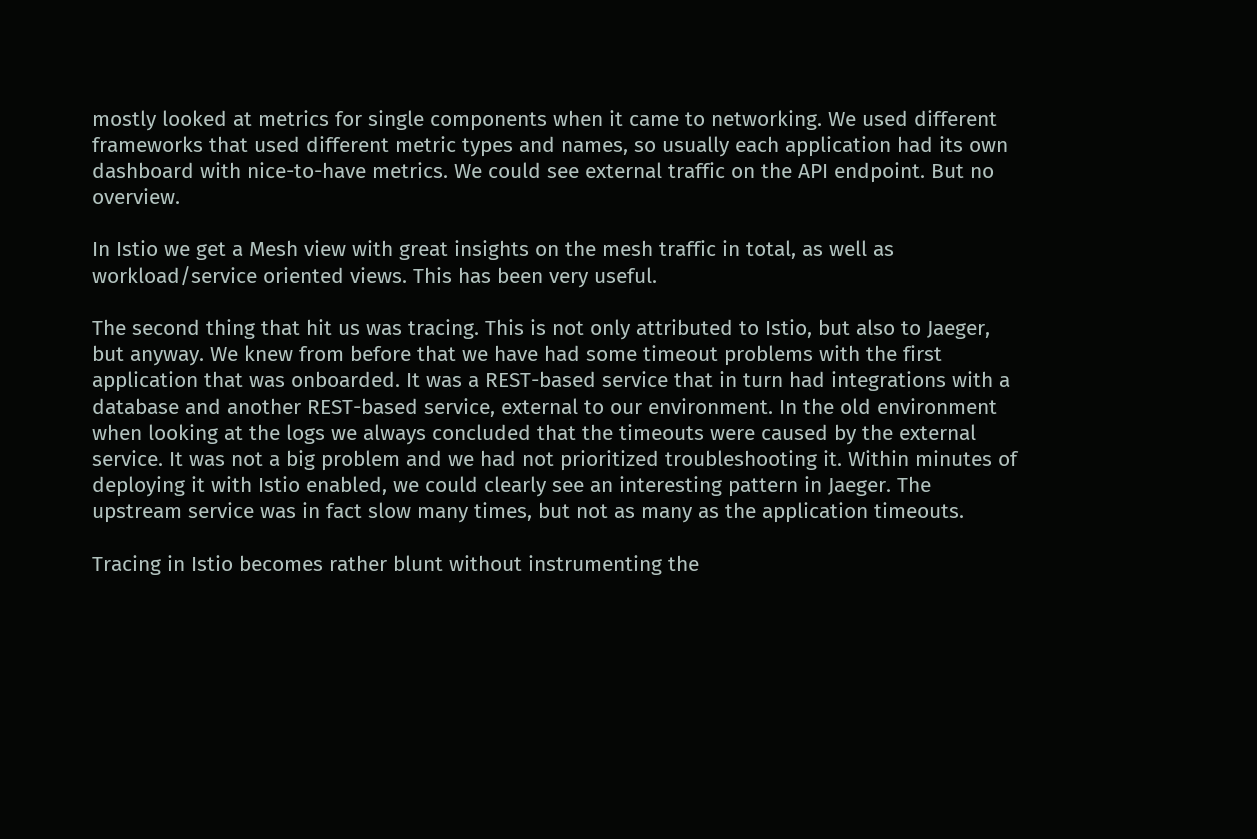mostly looked at metrics for single components when it came to networking. We used different frameworks that used different metric types and names, so usually each application had its own dashboard with nice-to-have metrics. We could see external traffic on the API endpoint. But no overview.

In Istio we get a Mesh view with great insights on the mesh traffic in total, as well as workload/service oriented views. This has been very useful.

The second thing that hit us was tracing. This is not only attributed to Istio, but also to Jaeger, but anyway. We knew from before that we have had some timeout problems with the first application that was onboarded. It was a REST-based service that in turn had integrations with a database and another REST-based service, external to our environment. In the old environment when looking at the logs we always concluded that the timeouts were caused by the external service. It was not a big problem and we had not prioritized troubleshooting it. Within minutes of deploying it with Istio enabled, we could clearly see an interesting pattern in Jaeger. The upstream service was in fact slow many times, but not as many as the application timeouts.

Tracing in Istio becomes rather blunt without instrumenting the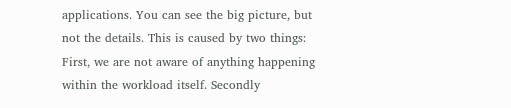applications. You can see the big picture, but not the details. This is caused by two things: First, we are not aware of anything happening within the workload itself. Secondly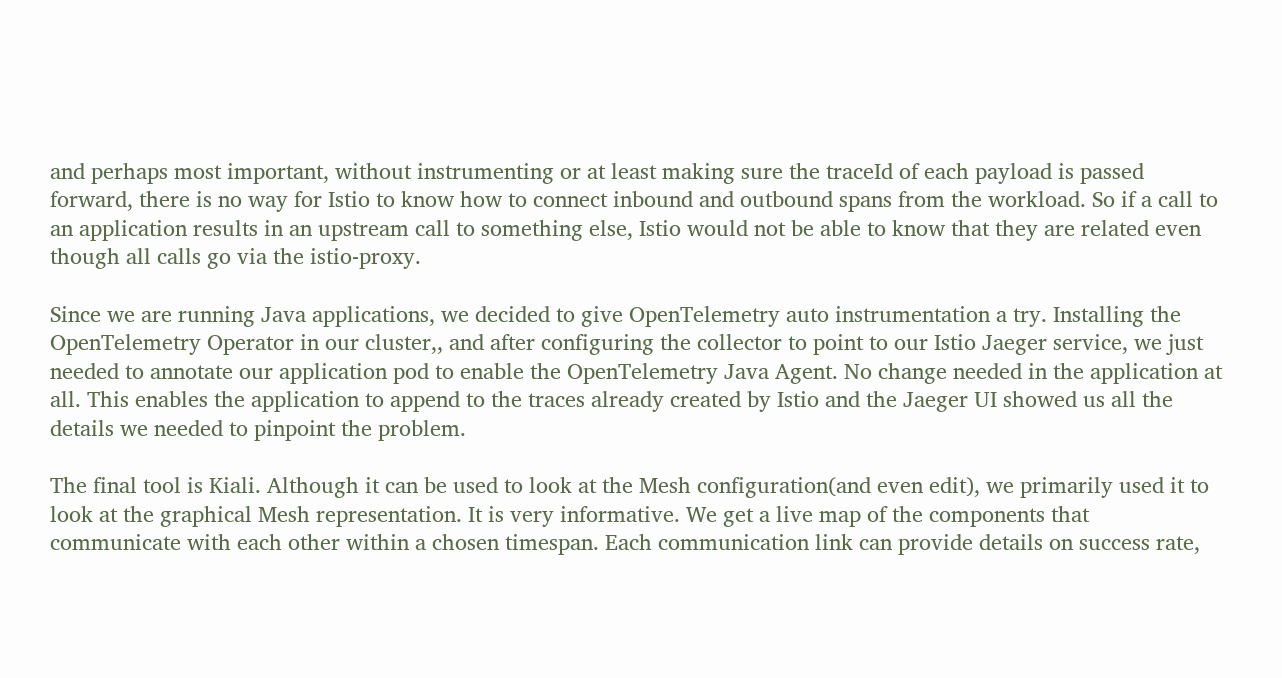and perhaps most important, without instrumenting or at least making sure the traceId of each payload is passed forward, there is no way for Istio to know how to connect inbound and outbound spans from the workload. So if a call to an application results in an upstream call to something else, Istio would not be able to know that they are related even though all calls go via the istio-proxy.

Since we are running Java applications, we decided to give OpenTelemetry auto instrumentation a try. Installing the OpenTelemetry Operator in our cluster,, and after configuring the collector to point to our Istio Jaeger service, we just needed to annotate our application pod to enable the OpenTelemetry Java Agent. No change needed in the application at all. This enables the application to append to the traces already created by Istio and the Jaeger UI showed us all the details we needed to pinpoint the problem.

The final tool is Kiali. Although it can be used to look at the Mesh configuration(and even edit), we primarily used it to look at the graphical Mesh representation. It is very informative. We get a live map of the components that communicate with each other within a chosen timespan. Each communication link can provide details on success rate,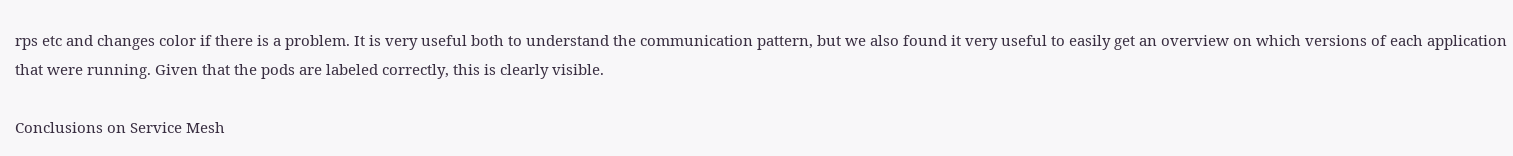rps etc and changes color if there is a problem. It is very useful both to understand the communication pattern, but we also found it very useful to easily get an overview on which versions of each application that were running. Given that the pods are labeled correctly, this is clearly visible.

Conclusions on Service Mesh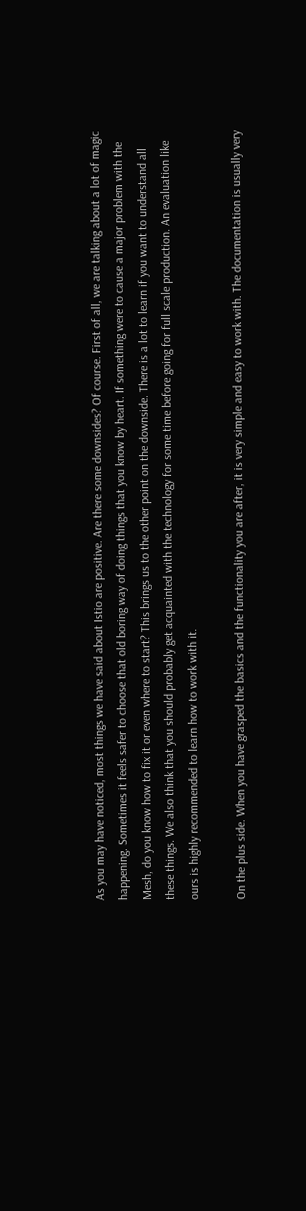As you may have noticed, most things we have said about Istio are positive. Are there some downsides? Of course. First of all, we are talking about a lot of magic happening. Sometimes it feels safer to choose that old boring way of doing things that you know by heart. If something were to cause a major problem with the Mesh, do you know how to fix it or even where to start? This brings us to the other point on the downside. There is a lot to learn if you want to understand all these things. We also think that you should probably get acquainted with the technology for some time before going for full scale production. An evaluation like ours is highly recommended to learn how to work with it.

On the plus side. When you have grasped the basics and the functionality you are after, it is very simple and easy to work with. The documentation is usually very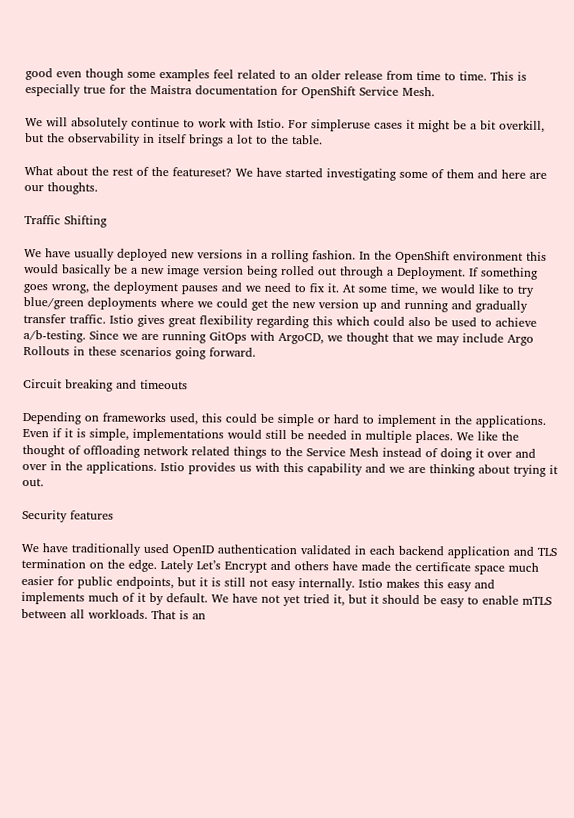good even though some examples feel related to an older release from time to time. This is especially true for the Maistra documentation for OpenShift Service Mesh.

We will absolutely continue to work with Istio. For simpleruse cases it might be a bit overkill, but the observability in itself brings a lot to the table.

What about the rest of the featureset? We have started investigating some of them and here are our thoughts.

Traffic Shifting

We have usually deployed new versions in a rolling fashion. In the OpenShift environment this would basically be a new image version being rolled out through a Deployment. If something goes wrong, the deployment pauses and we need to fix it. At some time, we would like to try blue/green deployments where we could get the new version up and running and gradually transfer traffic. Istio gives great flexibility regarding this which could also be used to achieve a/b-testing. Since we are running GitOps with ArgoCD, we thought that we may include Argo Rollouts in these scenarios going forward.

Circuit breaking and timeouts

Depending on frameworks used, this could be simple or hard to implement in the applications. Even if it is simple, implementations would still be needed in multiple places. We like the thought of offloading network related things to the Service Mesh instead of doing it over and over in the applications. Istio provides us with this capability and we are thinking about trying it out.

Security features

We have traditionally used OpenID authentication validated in each backend application and TLS termination on the edge. Lately Let’s Encrypt and others have made the certificate space much easier for public endpoints, but it is still not easy internally. Istio makes this easy and implements much of it by default. We have not yet tried it, but it should be easy to enable mTLS between all workloads. That is an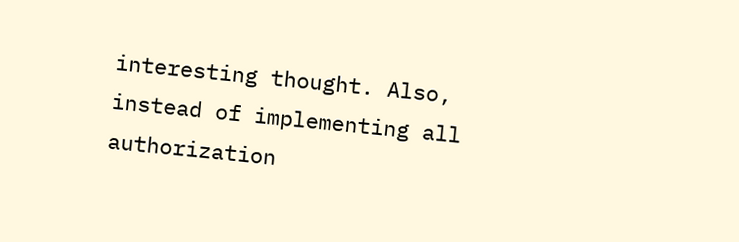interesting thought. Also, instead of implementing all authorization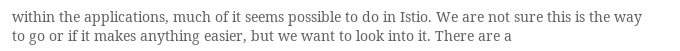within the applications, much of it seems possible to do in Istio. We are not sure this is the way to go or if it makes anything easier, but we want to look into it. There are a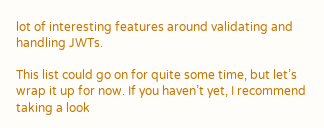lot of interesting features around validating and handling JWTs.

This list could go on for quite some time, but let’s wrap it up for now. If you haven’t yet, I recommend taking a look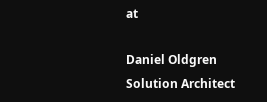at

Daniel Oldgren
Solution Architect